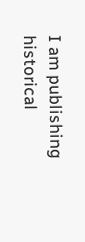I am publishing historical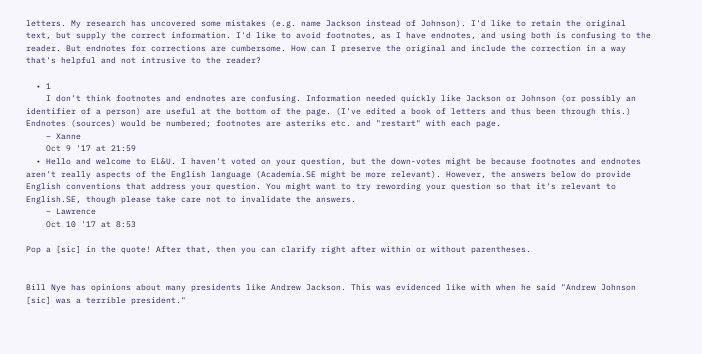letters. My research has uncovered some mistakes (e.g. name Jackson instead of Johnson). I'd like to retain the original text, but supply the correct information. I'd like to avoid footnotes, as I have endnotes, and using both is confusing to the reader. But endnotes for corrections are cumbersome. How can I preserve the original and include the correction in a way that's helpful and not intrusive to the reader?

  • 1
    I don't think footnotes and endnotes are confusing. Information needed quickly like Jackson or Johnson (or possibly an identifier of a person) are useful at the bottom of the page. (I've edited a book of letters and thus been through this.) Endnotes (sources) would be numbered; footnotes are asteriks etc. and "restart" with each page.
    – Xanne
    Oct 9 '17 at 21:59
  • Hello and welcome to EL&U. I haven't voted on your question, but the down-votes might be because footnotes and endnotes aren't really aspects of the English language (Academia.SE might be more relevant). However, the answers below do provide English conventions that address your question. You might want to try rewording your question so that it's relevant to English.SE, though please take care not to invalidate the answers.
    – Lawrence
    Oct 10 '17 at 8:53

Pop a [sic] in the quote! After that, then you can clarify right after within or without parentheses.


Bill Nye has opinions about many presidents like Andrew Jackson. This was evidenced like with when he said "Andrew Johnson [sic] was a terrible president."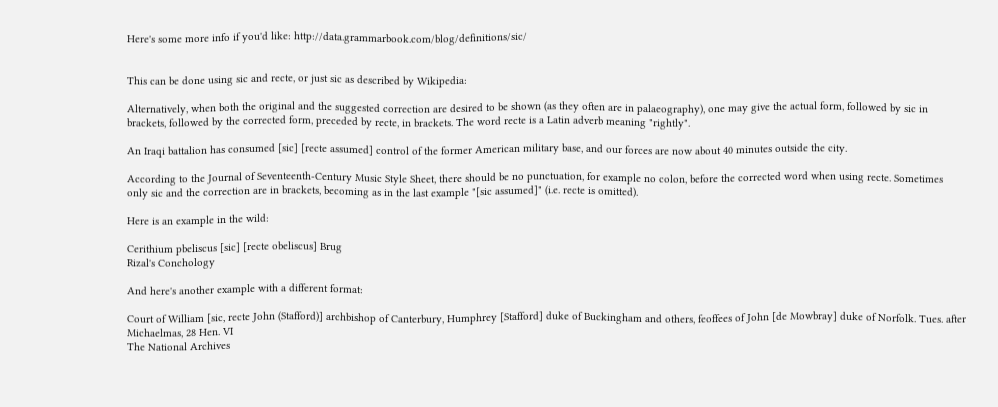Here's some more info if you'd like: http://data.grammarbook.com/blog/definitions/sic/


This can be done using sic and recte, or just sic as described by Wikipedia:

Alternatively, when both the original and the suggested correction are desired to be shown (as they often are in palaeography), one may give the actual form, followed by sic in brackets, followed by the corrected form, preceded by recte, in brackets. The word recte is a Latin adverb meaning "rightly".

An Iraqi battalion has consumed [sic] [recte assumed] control of the former American military base, and our forces are now about 40 minutes outside the city.

According to the Journal of Seventeenth-Century Music Style Sheet, there should be no punctuation, for example no colon, before the corrected word when using recte. Sometimes only sic and the correction are in brackets, becoming as in the last example "[sic assumed]" (i.e. recte is omitted).

Here is an example in the wild:

Cerithium pbeliscus [sic] [recte obeliscus] Brug
Rizal's Conchology

And here's another example with a different format:

Court of William [sic, recte John (Stafford)] archbishop of Canterbury, Humphrey [Stafford] duke of Buckingham and others, feoffees of John [de Mowbray] duke of Norfolk. Tues. after Michaelmas, 28 Hen. VI
The National Archives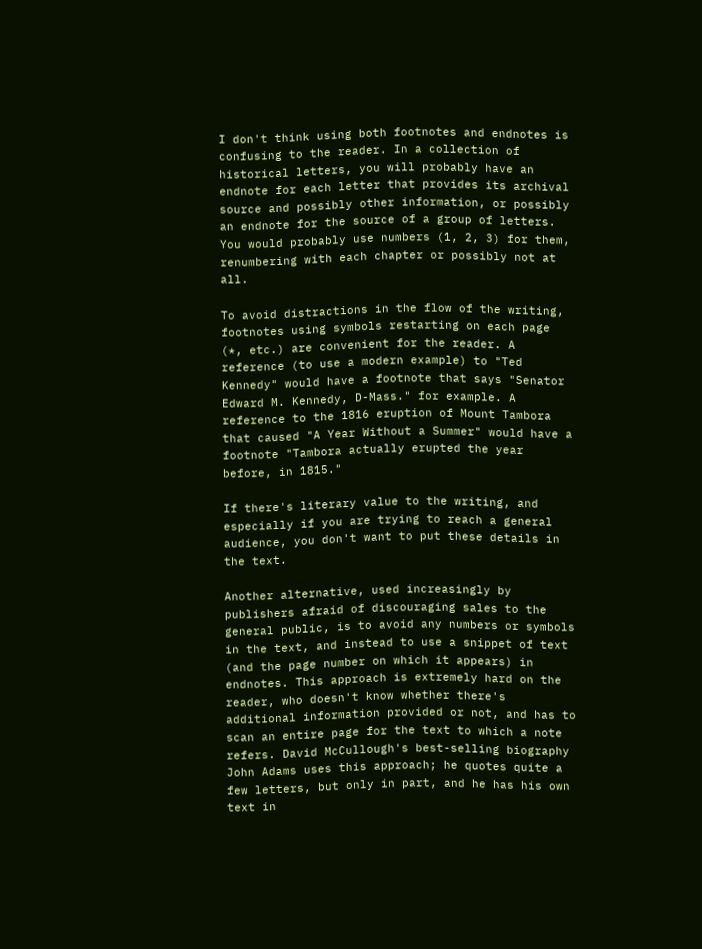I don't think using both footnotes and endnotes is confusing to the reader. In a collection of historical letters, you will probably have an endnote for each letter that provides its archival source and possibly other information, or possibly an endnote for the source of a group of letters. You would probably use numbers (1, 2, 3) for them, renumbering with each chapter or possibly not at all.

To avoid distractions in the flow of the writing, footnotes using symbols restarting on each page (*, etc.) are convenient for the reader. A reference (to use a modern example) to "Ted Kennedy" would have a footnote that says "Senator Edward M. Kennedy, D-Mass." for example. A reference to the 1816 eruption of Mount Tambora that caused "A Year Without a Summer" would have a footnote "Tambora actually erupted the year before, in 1815."

If there's literary value to the writing, and especially if you are trying to reach a general audience, you don't want to put these details in the text.

Another alternative, used increasingly by publishers afraid of discouraging sales to the general public, is to avoid any numbers or symbols in the text, and instead to use a snippet of text (and the page number on which it appears) in endnotes. This approach is extremely hard on the reader, who doesn't know whether there's additional information provided or not, and has to scan an entire page for the text to which a note refers. David McCullough's best-selling biography John Adams uses this approach; he quotes quite a few letters, but only in part, and he has his own text in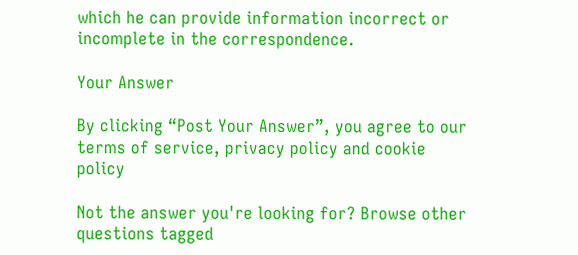which he can provide information incorrect or incomplete in the correspondence.

Your Answer

By clicking “Post Your Answer”, you agree to our terms of service, privacy policy and cookie policy

Not the answer you're looking for? Browse other questions tagged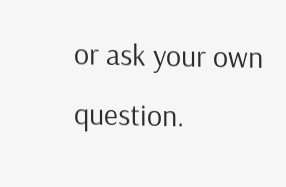or ask your own question.